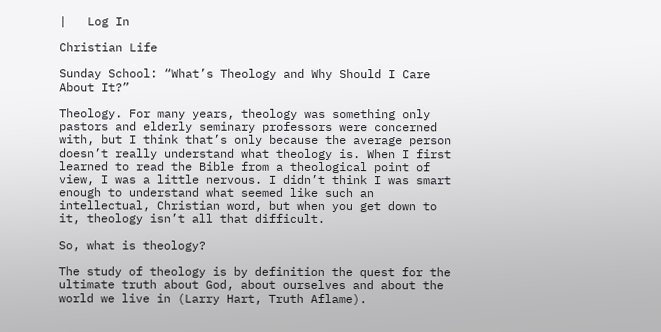|   Log In

Christian Life

Sunday School: “What’s Theology and Why Should I Care About It?”

Theology. For many years, theology was something only pastors and elderly seminary professors were concerned with, but I think that’s only because the average person doesn’t really understand what theology is. When I first learned to read the Bible from a theological point of view, I was a little nervous. I didn’t think I was smart enough to understand what seemed like such an intellectual, Christian word, but when you get down to it, theology isn’t all that difficult.

So, what is theology?

The study of theology is by definition the quest for the ultimate truth about God, about ourselves and about the world we live in (Larry Hart, Truth Aflame).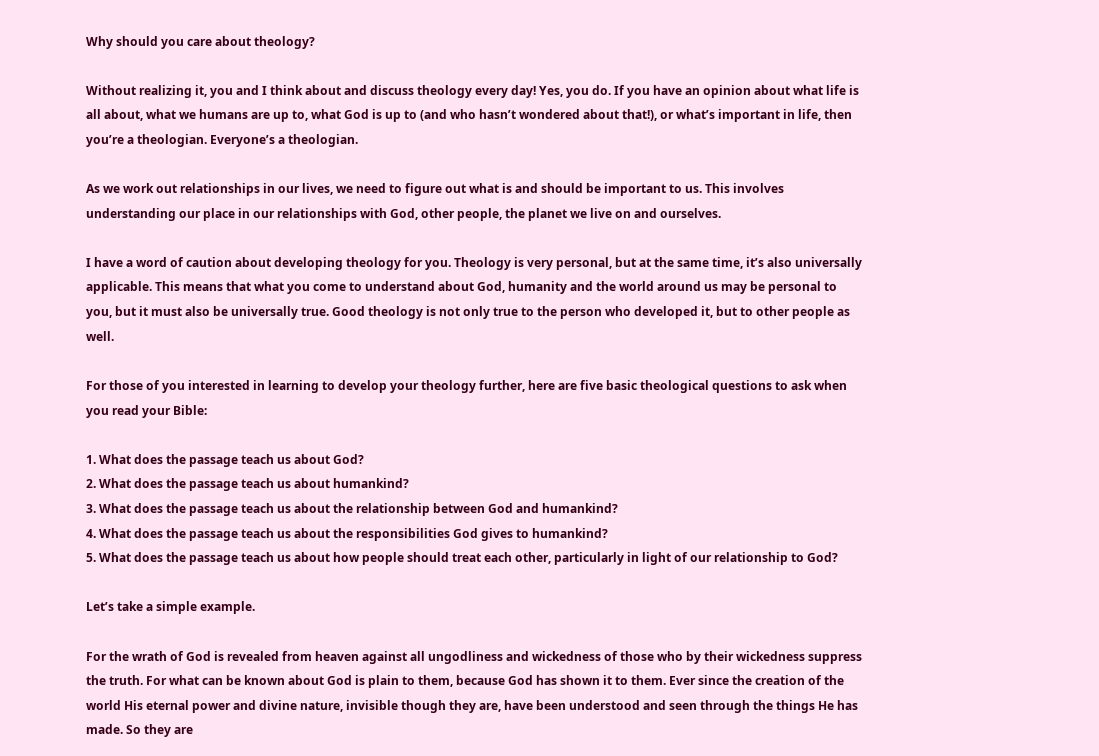Why should you care about theology?

Without realizing it, you and I think about and discuss theology every day! Yes, you do. If you have an opinion about what life is all about, what we humans are up to, what God is up to (and who hasn’t wondered about that!), or what’s important in life, then you’re a theologian. Everyone’s a theologian.

As we work out relationships in our lives, we need to figure out what is and should be important to us. This involves understanding our place in our relationships with God, other people, the planet we live on and ourselves.

I have a word of caution about developing theology for you. Theology is very personal, but at the same time, it’s also universally applicable. This means that what you come to understand about God, humanity and the world around us may be personal to you, but it must also be universally true. Good theology is not only true to the person who developed it, but to other people as well.

For those of you interested in learning to develop your theology further, here are five basic theological questions to ask when you read your Bible:

1. What does the passage teach us about God?
2. What does the passage teach us about humankind?
3. What does the passage teach us about the relationship between God and humankind?
4. What does the passage teach us about the responsibilities God gives to humankind?
5. What does the passage teach us about how people should treat each other, particularly in light of our relationship to God?

Let’s take a simple example.

For the wrath of God is revealed from heaven against all ungodliness and wickedness of those who by their wickedness suppress the truth. For what can be known about God is plain to them, because God has shown it to them. Ever since the creation of the world His eternal power and divine nature, invisible though they are, have been understood and seen through the things He has made. So they are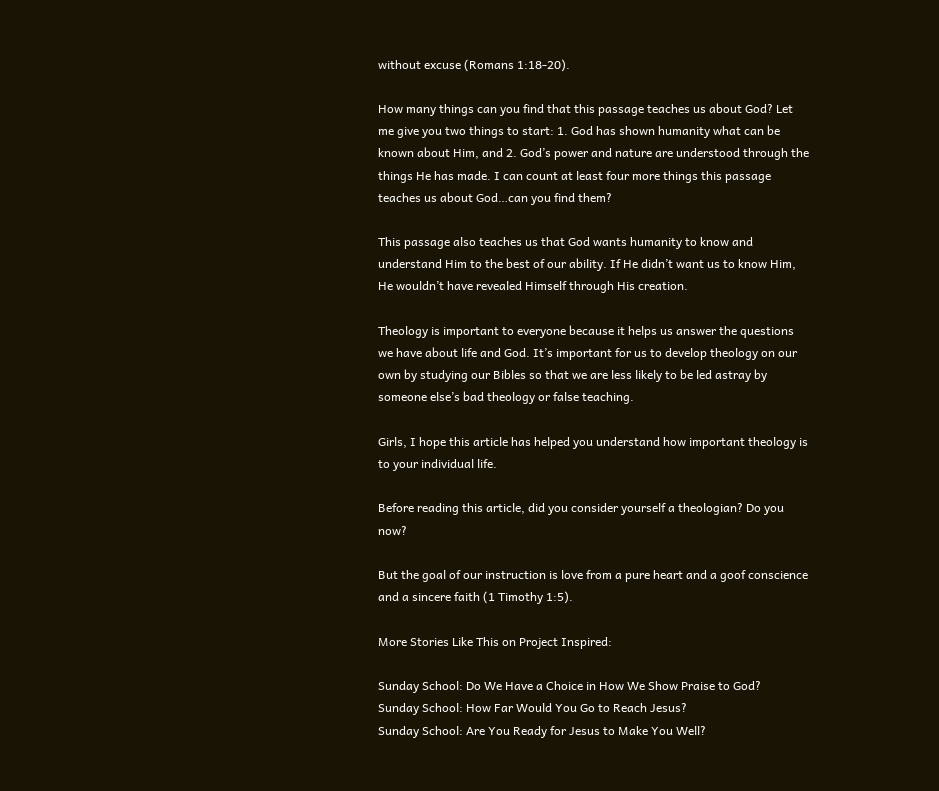without excuse (Romans 1:18-20).

How many things can you find that this passage teaches us about God? Let me give you two things to start: 1. God has shown humanity what can be known about Him, and 2. God’s power and nature are understood through the things He has made. I can count at least four more things this passage teaches us about God…can you find them?

This passage also teaches us that God wants humanity to know and understand Him to the best of our ability. If He didn’t want us to know Him, He wouldn’t have revealed Himself through His creation.

Theology is important to everyone because it helps us answer the questions we have about life and God. It’s important for us to develop theology on our own by studying our Bibles so that we are less likely to be led astray by someone else’s bad theology or false teaching.

Girls, I hope this article has helped you understand how important theology is to your individual life.

Before reading this article, did you consider yourself a theologian? Do you now?

But the goal of our instruction is love from a pure heart and a goof conscience and a sincere faith (1 Timothy 1:5).

More Stories Like This on Project Inspired:

Sunday School: Do We Have a Choice in How We Show Praise to God?
Sunday School: How Far Would You Go to Reach Jesus?
Sunday School: Are You Ready for Jesus to Make You Well?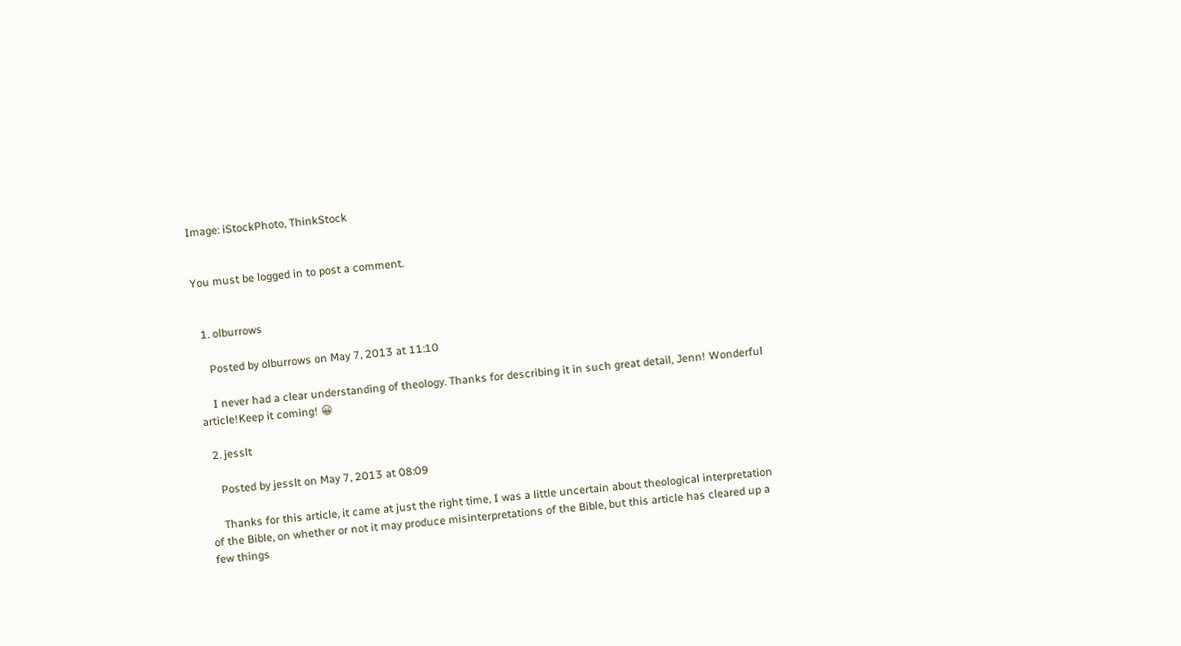Image: iStockPhoto, ThinkStock


You must be logged in to post a comment.


  1. olburrows

    Posted by olburrows on May 7, 2013 at 11:10

    I never had a clear understanding of theology. Thanks for describing it in such great detail, Jenn! Wonderful article!Keep it coming! 😀

  2. jesslt

    Posted by jesslt on May 7, 2013 at 08:09

    Thanks for this article, it came at just the right time, I was a little uncertain about theological interpretation of the Bible, on whether or not it may produce misinterpretations of the Bible, but this article has cleared up a few things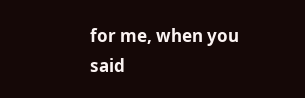for me, when you said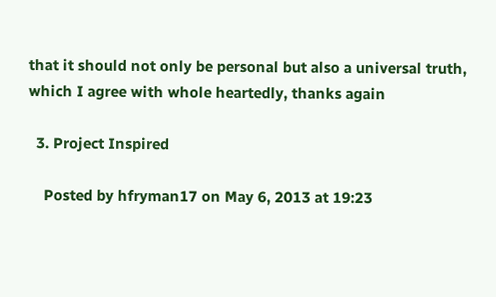that it should not only be personal but also a universal truth, which I agree with whole heartedly, thanks again

  3. Project Inspired

    Posted by hfryman17 on May 6, 2013 at 19:23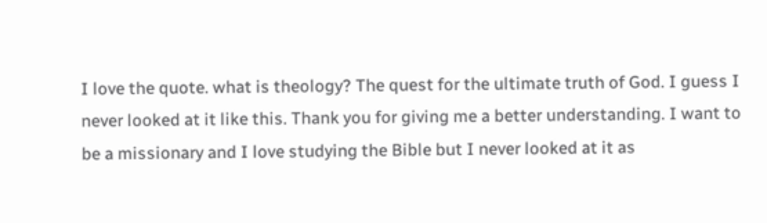I love the quote. what is theology? The quest for the ultimate truth of God. I guess I never looked at it like this. Thank you for giving me a better understanding. I want to be a missionary and I love studying the Bible but I never looked at it as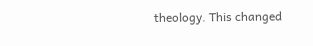theology. This changed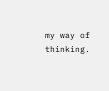my way of thinking.